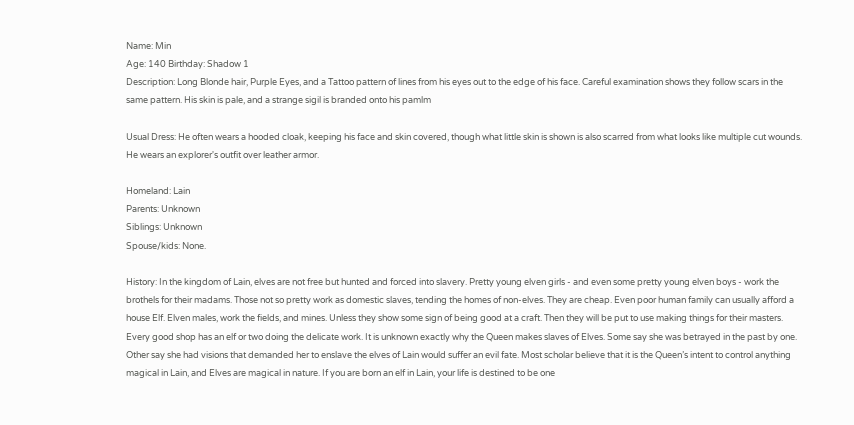Name: Min
Age: 140 Birthday: Shadow 1
Description: Long Blonde hair, Purple Eyes, and a Tattoo pattern of lines from his eyes out to the edge of his face. Careful examination shows they follow scars in the same pattern. His skin is pale, and a strange sigil is branded onto his pamlm

Usual Dress: He often wears a hooded cloak, keeping his face and skin covered, though what little skin is shown is also scarred from what looks like multiple cut wounds. He wears an explorer's outfit over leather armor.

Homeland: Lain
Parents: Unknown
Siblings: Unknown
Spouse/kids: None.

History: In the kingdom of Lain, elves are not free but hunted and forced into slavery. Pretty young elven girls - and even some pretty young elven boys - work the brothels for their madams. Those not so pretty work as domestic slaves, tending the homes of non-elves. They are cheap. Even poor human family can usually afford a house Elf. Elven males, work the fields, and mines. Unless they show some sign of being good at a craft. Then they will be put to use making things for their masters. Every good shop has an elf or two doing the delicate work. It is unknown exactly why the Queen makes slaves of Elves. Some say she was betrayed in the past by one. Other say she had visions that demanded her to enslave the elves of Lain would suffer an evil fate. Most scholar believe that it is the Queen’s intent to control anything magical in Lain, and Elves are magical in nature. If you are born an elf in Lain, your life is destined to be one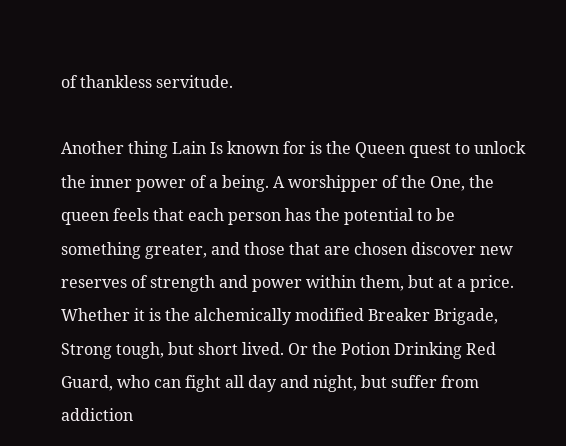of thankless servitude.

Another thing Lain Is known for is the Queen quest to unlock the inner power of a being. A worshipper of the One, the queen feels that each person has the potential to be something greater, and those that are chosen discover new reserves of strength and power within them, but at a price. Whether it is the alchemically modified Breaker Brigade, Strong tough, but short lived. Or the Potion Drinking Red Guard, who can fight all day and night, but suffer from addiction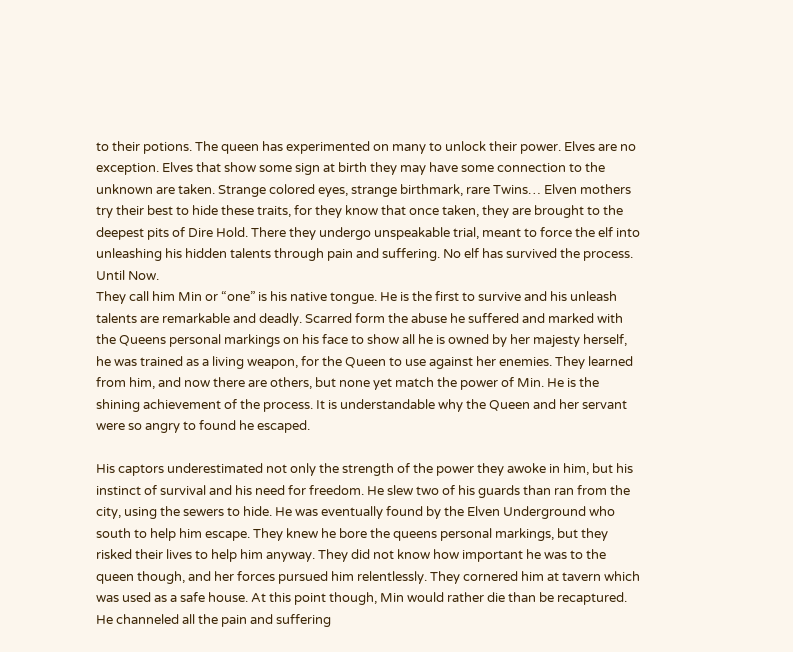to their potions. The queen has experimented on many to unlock their power. Elves are no exception. Elves that show some sign at birth they may have some connection to the unknown are taken. Strange colored eyes, strange birthmark, rare Twins… Elven mothers try their best to hide these traits, for they know that once taken, they are brought to the deepest pits of Dire Hold. There they undergo unspeakable trial, meant to force the elf into unleashing his hidden talents through pain and suffering. No elf has survived the process. Until Now.
They call him Min or “one” is his native tongue. He is the first to survive and his unleash talents are remarkable and deadly. Scarred form the abuse he suffered and marked with the Queens personal markings on his face to show all he is owned by her majesty herself, he was trained as a living weapon, for the Queen to use against her enemies. They learned from him, and now there are others, but none yet match the power of Min. He is the shining achievement of the process. It is understandable why the Queen and her servant were so angry to found he escaped.

His captors underestimated not only the strength of the power they awoke in him, but his instinct of survival and his need for freedom. He slew two of his guards than ran from the city, using the sewers to hide. He was eventually found by the Elven Underground who south to help him escape. They knew he bore the queens personal markings, but they risked their lives to help him anyway. They did not know how important he was to the queen though, and her forces pursued him relentlessly. They cornered him at tavern which was used as a safe house. At this point though, Min would rather die than be recaptured. He channeled all the pain and suffering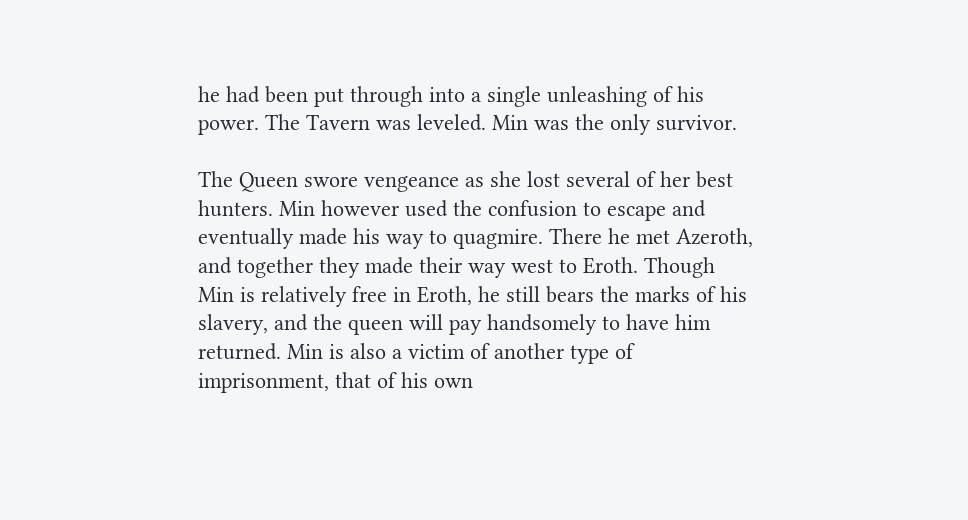he had been put through into a single unleashing of his power. The Tavern was leveled. Min was the only survivor.

The Queen swore vengeance as she lost several of her best hunters. Min however used the confusion to escape and eventually made his way to quagmire. There he met Azeroth, and together they made their way west to Eroth. Though Min is relatively free in Eroth, he still bears the marks of his slavery, and the queen will pay handsomely to have him returned. Min is also a victim of another type of imprisonment, that of his own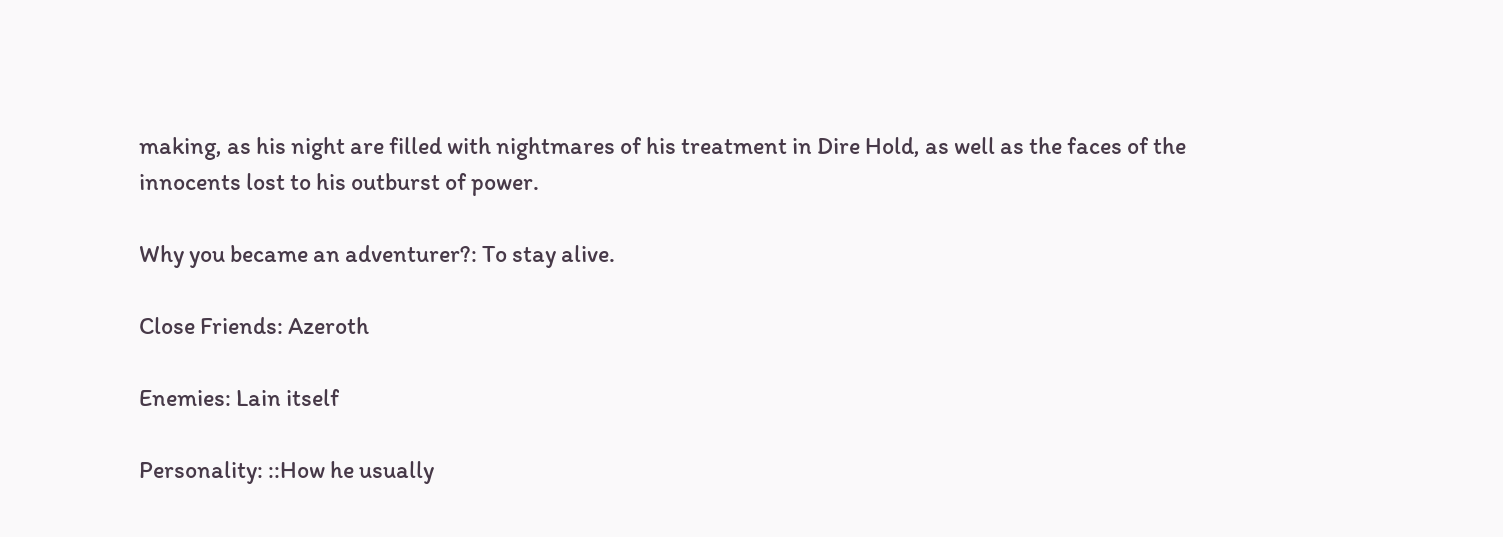making, as his night are filled with nightmares of his treatment in Dire Hold, as well as the faces of the innocents lost to his outburst of power.

Why you became an adventurer?: To stay alive.

Close Friends: Azeroth

Enemies: Lain itself

Personality: ::How he usually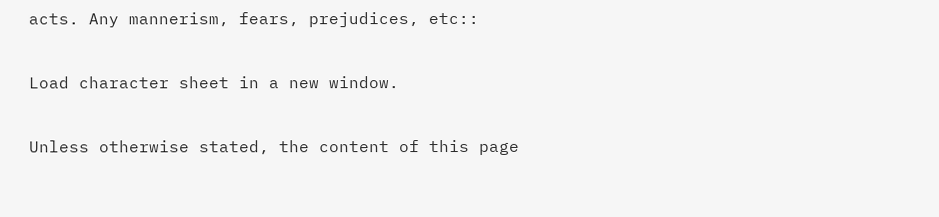acts. Any mannerism, fears, prejudices, etc::

Load character sheet in a new window.

Unless otherwise stated, the content of this page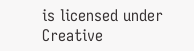is licensed under Creative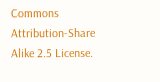Commons Attribution-Share Alike 2.5 License.